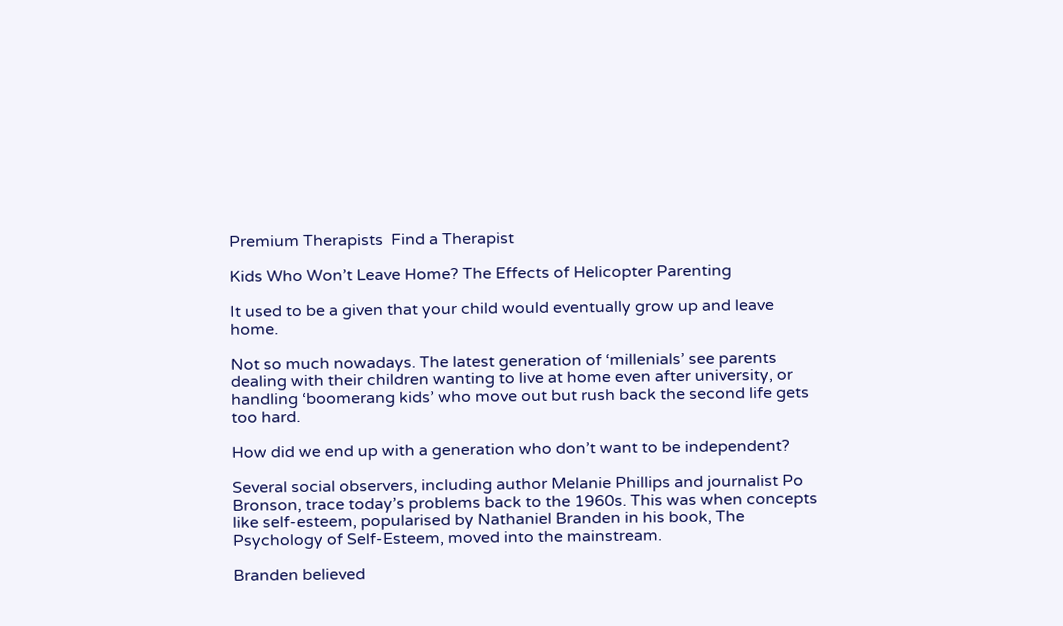Premium Therapists  Find a Therapist

Kids Who Won’t Leave Home? The Effects of Helicopter Parenting

It used to be a given that your child would eventually grow up and leave home.

Not so much nowadays. The latest generation of ‘millenials’ see parents dealing with their children wanting to live at home even after university, or handling ‘boomerang kids’ who move out but rush back the second life gets too hard.

How did we end up with a generation who don’t want to be independent?

Several social observers, including author Melanie Phillips and journalist Po Bronson, trace today’s problems back to the 1960s. This was when concepts like self-esteem, popularised by Nathaniel Branden in his book, The Psychology of Self-Esteem, moved into the mainstream.

Branden believed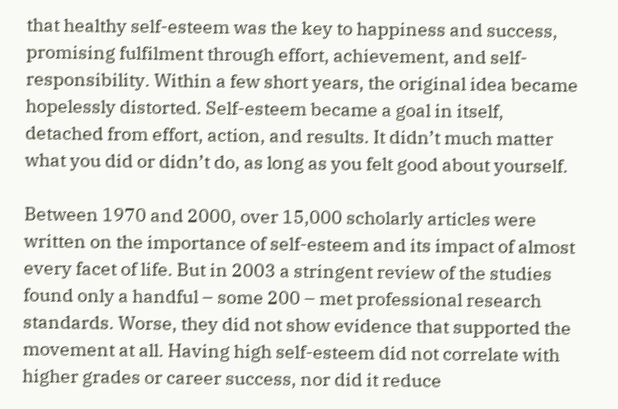that healthy self-esteem was the key to happiness and success, promising fulfilment through effort, achievement, and self-responsibility. Within a few short years, the original idea became hopelessly distorted. Self-esteem became a goal in itself, detached from effort, action, and results. It didn’t much matter what you did or didn’t do, as long as you felt good about yourself.

Between 1970 and 2000, over 15,000 scholarly articles were written on the importance of self-esteem and its impact of almost every facet of life. But in 2003 a stringent review of the studies found only a handful – some 200 – met professional research standards. Worse, they did not show evidence that supported the movement at all. Having high self-esteem did not correlate with higher grades or career success, nor did it reduce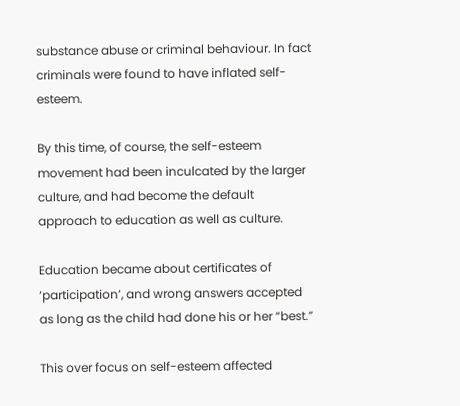substance abuse or criminal behaviour. In fact criminals were found to have inflated self-esteem.

By this time, of course, the self-esteem movement had been inculcated by the larger culture, and had become the default approach to education as well as culture.

Education became about certificates of ‘participation’, and wrong answers accepted as long as the child had done his or her “best.”

This over focus on self-esteem affected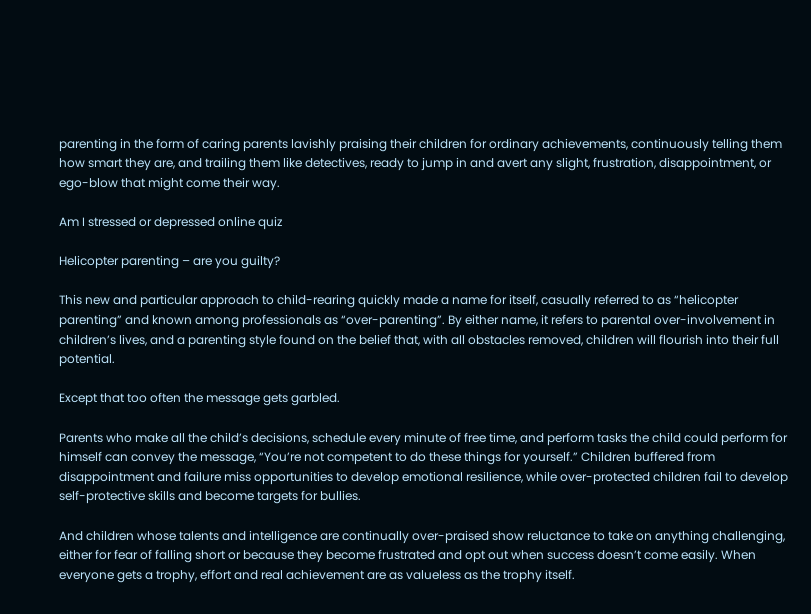parenting in the form of caring parents lavishly praising their children for ordinary achievements, continuously telling them how smart they are, and trailing them like detectives, ready to jump in and avert any slight, frustration, disappointment, or ego-blow that might come their way.

Am I stressed or depressed online quiz

Helicopter parenting – are you guilty?

This new and particular approach to child-rearing quickly made a name for itself, casually referred to as “helicopter parenting” and known among professionals as “over-parenting”. By either name, it refers to parental over-involvement in children’s lives, and a parenting style found on the belief that, with all obstacles removed, children will flourish into their full potential.

Except that too often the message gets garbled.

Parents who make all the child’s decisions, schedule every minute of free time, and perform tasks the child could perform for himself can convey the message, “You’re not competent to do these things for yourself.” Children buffered from disappointment and failure miss opportunities to develop emotional resilience, while over-protected children fail to develop self-protective skills and become targets for bullies.

And children whose talents and intelligence are continually over-praised show reluctance to take on anything challenging, either for fear of falling short or because they become frustrated and opt out when success doesn’t come easily. When everyone gets a trophy, effort and real achievement are as valueless as the trophy itself.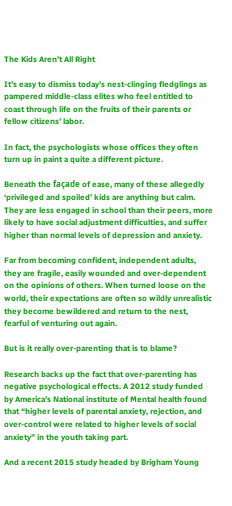The Kids Aren’t All Right

It’s easy to dismiss today’s nest-clinging fledglings as pampered middle-class elites who feel entitled to coast through life on the fruits of their parents or fellow citizens’ labor.

In fact, the psychologists whose offices they often turn up in paint a quite a different picture.

Beneath the façade of ease, many of these allegedly ‘privileged and spoiled’ kids are anything but calm. They are less engaged in school than their peers, more likely to have social adjustment difficulties, and suffer higher than normal levels of depression and anxiety.

Far from becoming confident, independent adults, they are fragile, easily wounded and over-dependent on the opinions of others. When turned loose on the world, their expectations are often so wildly unrealistic they become bewildered and return to the nest, fearful of venturing out again.

But is it really over-parenting that is to blame?

Research backs up the fact that over-parenting has negative psychological effects. A 2012 study funded by America’s National institute of Mental health found that “higher levels of parental anxiety, rejection, and over-control were related to higher levels of social anxiety” in the youth taking part.

And a recent 2015 study headed by Brigham Young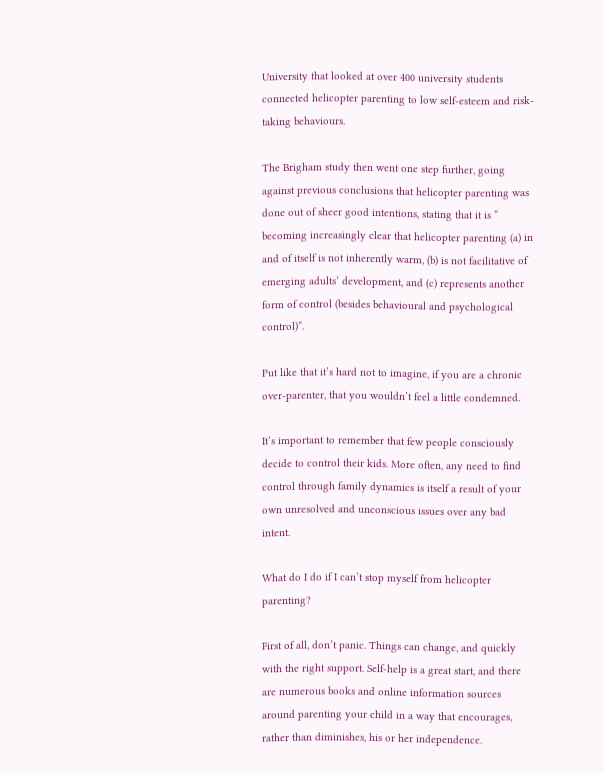University that looked at over 400 university students connected helicopter parenting to low self-esteem and risk-taking behaviours.

The Brigham study then went one step further, going against previous conclusions that helicopter parenting was done out of sheer good intentions, stating that it is ” becoming increasingly clear that helicopter parenting (a) in and of itself is not inherently warm, (b) is not facilitative of emerging adults’ development, and (c) represents another form of control (besides behavioural and psychological control)”.

Put like that it’s hard not to imagine, if you are a chronic over-parenter, that you wouldn’t feel a little condemned.

It’s important to remember that few people consciously decide to control their kids. More often, any need to find control through family dynamics is itself a result of your own unresolved and unconscious issues over any bad intent.

What do I do if I can’t stop myself from helicopter parenting?

First of all, don’t panic. Things can change, and quickly with the right support. Self-help is a great start, and there are numerous books and online information sources around parenting your child in a way that encourages, rather than diminishes, his or her independence.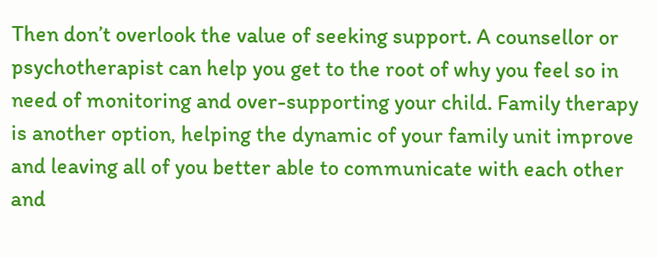Then don’t overlook the value of seeking support. A counsellor or psychotherapist can help you get to the root of why you feel so in need of monitoring and over-supporting your child. Family therapy is another option, helping the dynamic of your family unit improve and leaving all of you better able to communicate with each other and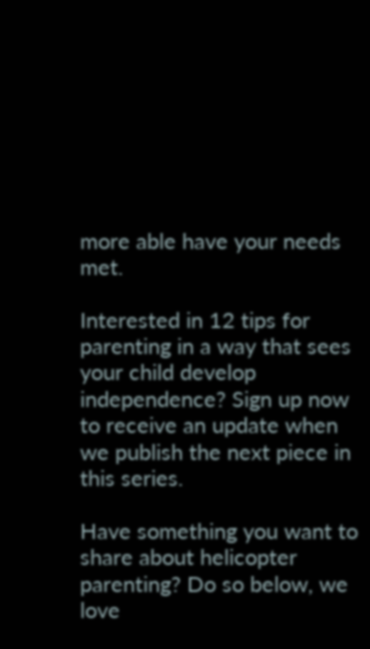more able have your needs met.

Interested in 12 tips for parenting in a way that sees your child develop independence? Sign up now to receive an update when we publish the next piece in this series.

Have something you want to share about helicopter parenting? Do so below, we love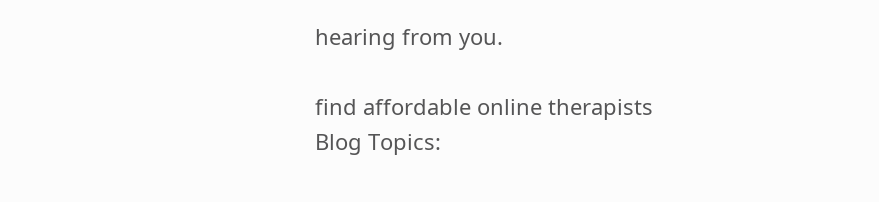hearing from you.

find affordable online therapists
Blog Topics: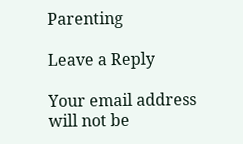Parenting

Leave a Reply

Your email address will not be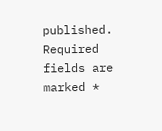published. Required fields are marked *